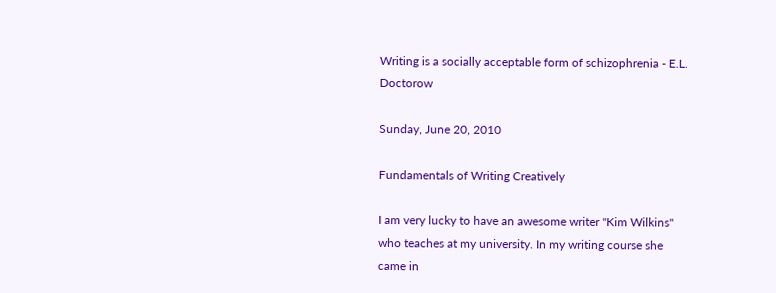Writing is a socially acceptable form of schizophrenia - E.L. Doctorow

Sunday, June 20, 2010

Fundamentals of Writing Creatively

I am very lucky to have an awesome writer "Kim Wilkins" who teaches at my university. In my writing course she came in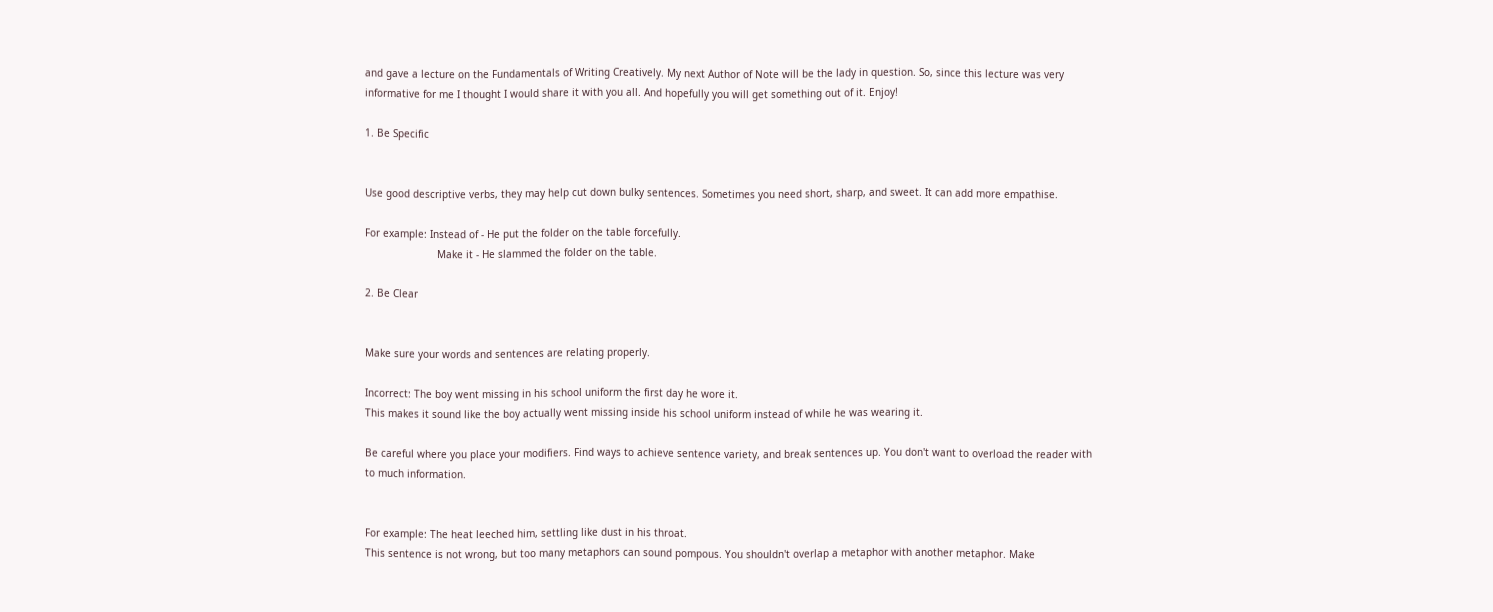and gave a lecture on the Fundamentals of Writing Creatively. My next Author of Note will be the lady in question. So, since this lecture was very informative for me I thought I would share it with you all. And hopefully you will get something out of it. Enjoy!

1. Be Specific


Use good descriptive verbs, they may help cut down bulky sentences. Sometimes you need short, sharp, and sweet. It can add more empathise.

For example: Instead of - He put the folder on the table forcefully.
                        Make it - He slammed the folder on the table.

2. Be Clear


Make sure your words and sentences are relating properly.

Incorrect: The boy went missing in his school uniform the first day he wore it.
This makes it sound like the boy actually went missing inside his school uniform instead of while he was wearing it.

Be careful where you place your modifiers. Find ways to achieve sentence variety, and break sentences up. You don't want to overload the reader with to much information.


For example: The heat leeched him, settling like dust in his throat.
This sentence is not wrong, but too many metaphors can sound pompous. You shouldn't overlap a metaphor with another metaphor. Make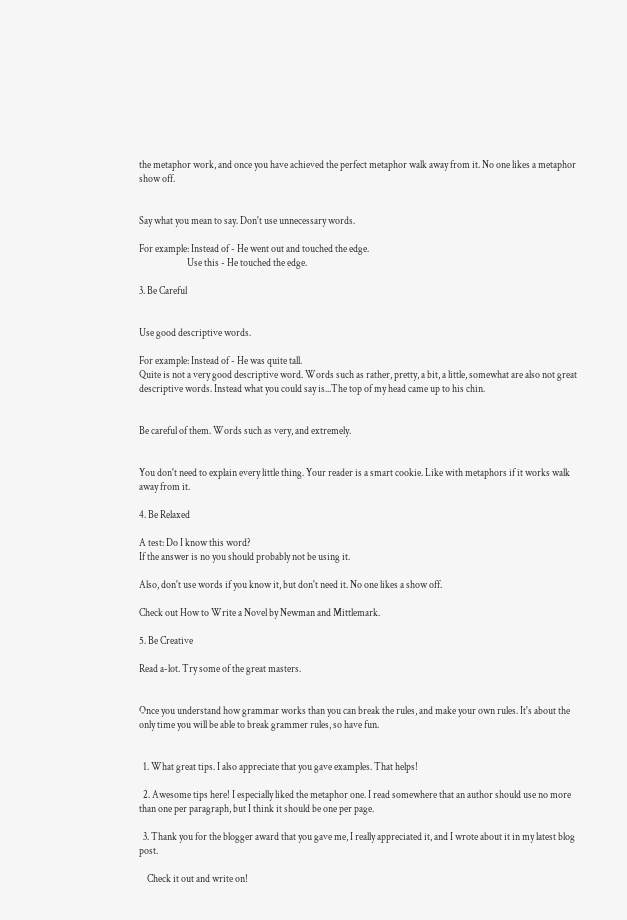the metaphor work, and once you have achieved the perfect metaphor walk away from it. No one likes a metaphor show off.


Say what you mean to say. Don't use unnecessary words.

For example: Instead of - He went out and touched the edge.
                        Use this - He touched the edge.

3. Be Careful


Use good descriptive words.

For example: Instead of - He was quite tall.
Quite is not a very good descriptive word. Words such as rather, pretty, a bit, a little, somewhat are also not great descriptive words. Instead what you could say is...The top of my head came up to his chin.


Be careful of them. Words such as very, and extremely.


You don't need to explain every little thing. Your reader is a smart cookie. Like with metaphors if it works walk away from it.

4. Be Relaxed

A test: Do I know this word?
If the answer is no you should probably not be using it.

Also, don't use words if you know it, but don't need it. No one likes a show off.

Check out How to Write a Novel by Newman and Mittlemark.

5. Be Creative

Read a-lot. Try some of the great masters.


Once you understand how grammar works than you can break the rules, and make your own rules. It's about the only time you will be able to break grammer rules, so have fun.


  1. What great tips. I also appreciate that you gave examples. That helps!

  2. Awesome tips here! I especially liked the metaphor one. I read somewhere that an author should use no more than one per paragraph, but I think it should be one per page.

  3. Thank you for the blogger award that you gave me, I really appreciated it, and I wrote about it in my latest blog post.

    Check it out and write on!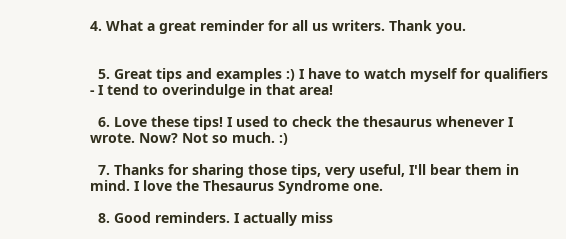4. What a great reminder for all us writers. Thank you.


  5. Great tips and examples :) I have to watch myself for qualifiers - I tend to overindulge in that area!

  6. Love these tips! I used to check the thesaurus whenever I wrote. Now? Not so much. :)

  7. Thanks for sharing those tips, very useful, I'll bear them in mind. I love the Thesaurus Syndrome one.

  8. Good reminders. I actually miss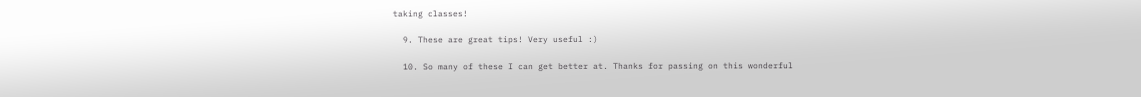taking classes!

  9. These are great tips! Very useful :)

  10. So many of these I can get better at. Thanks for passing on this wonderful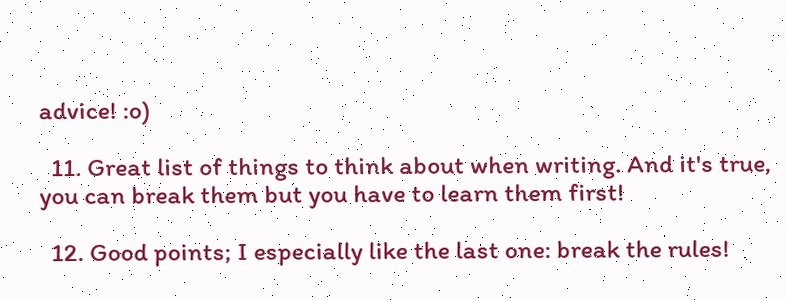advice! :o)

  11. Great list of things to think about when writing. And it's true, you can break them but you have to learn them first!

  12. Good points; I especially like the last one: break the rules!